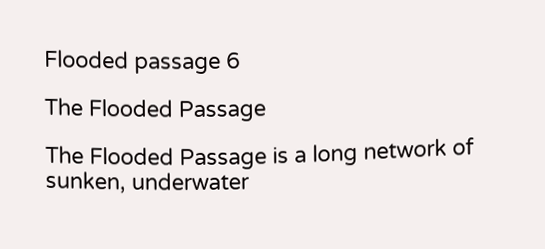Flooded passage 6

The Flooded Passage

The Flooded Passage is a long network of sunken, underwater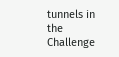tunnels in the Challenge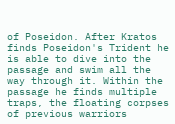of Poseidon. After Kratos finds Poseidon's Trident he is able to dive into the passage and swim all the way through it. Within the passage he finds multiple traps, the floating corpses of previous warriors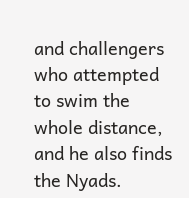and challengers who attempted to swim the whole distance, and he also finds the Nyads.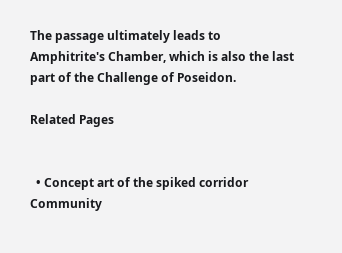The passage ultimately leads to Amphitrite's Chamber, which is also the last part of the Challenge of Poseidon.

Related Pages


  • Concept art of the spiked corridor
Community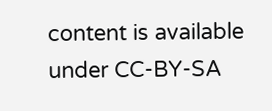content is available under CC-BY-SA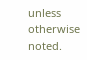unless otherwise noted.